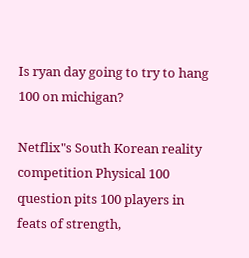Is ryan day going to try to hang 100 on michigan?

Netflix"s South Korean reality competition Physical 100 question pits 100 players in feats of strength,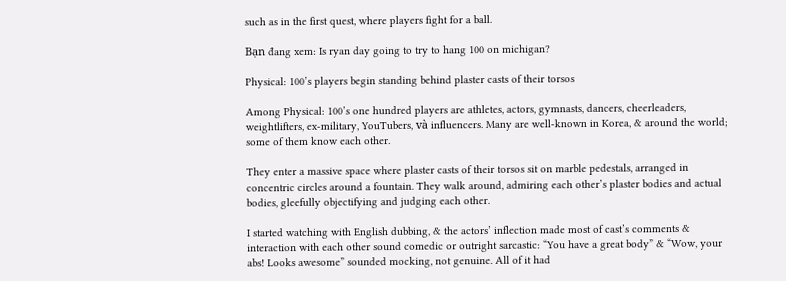such as in the first quest, where players fight for a ball.

Bạn đang xem: Is ryan day going to try to hang 100 on michigan?

Physical: 100’s players begin standing behind plaster casts of their torsos

Among Physical: 100’s one hundred players are athletes, actors, gymnasts, dancers, cheerleaders, weightlifters, ex-military, YouTubers, và influencers. Many are well-known in Korea, & around the world; some of them know each other.

They enter a massive space where plaster casts of their torsos sit on marble pedestals, arranged in concentric circles around a fountain. They walk around, admiring each other’s plaster bodies and actual bodies, gleefully objectifying and judging each other.

I started watching with English dubbing, & the actors’ inflection made most of cast’s comments & interaction with each other sound comedic or outright sarcastic: “You have a great body” & “Wow, your abs! Looks awesome” sounded mocking, not genuine. All of it had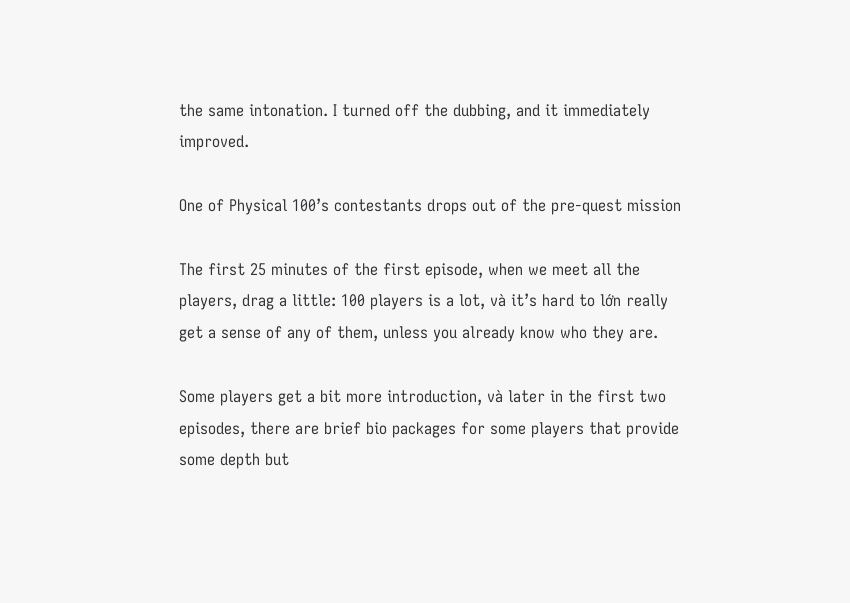the same intonation. I turned off the dubbing, and it immediately improved.

One of Physical 100’s contestants drops out of the pre-quest mission

The first 25 minutes of the first episode, when we meet all the players, drag a little: 100 players is a lot, và it’s hard to lớn really get a sense of any of them, unless you already know who they are.

Some players get a bit more introduction, và later in the first two episodes, there are brief bio packages for some players that provide some depth but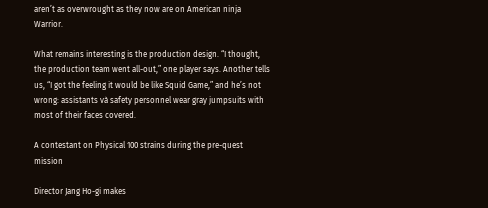aren’t as overwrought as they now are on American ninja Warrior.

What remains interesting is the production design. “I thought, the production team went all-out,” one player says. Another tells us, “I got the feeling it would be like Squid Game,” and he’s not wrong: assistants và safety personnel wear gray jumpsuits with most of their faces covered.

A contestant on Physical 100 strains during the pre-quest mission

Director Jang Ho-gi makes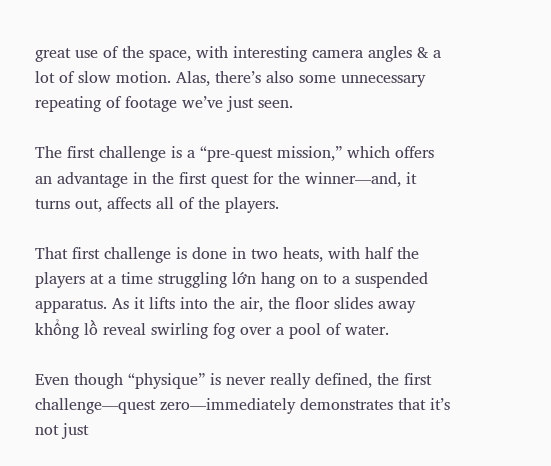great use of the space, with interesting camera angles & a lot of slow motion. Alas, there’s also some unnecessary repeating of footage we’ve just seen.

The first challenge is a “pre-quest mission,” which offers an advantage in the first quest for the winner—and, it turns out, affects all of the players.

That first challenge is done in two heats, with half the players at a time struggling lớn hang on to a suspended apparatus. As it lifts into the air, the floor slides away khổng lồ reveal swirling fog over a pool of water.

Even though “physique” is never really defined, the first challenge—quest zero—immediately demonstrates that it’s not just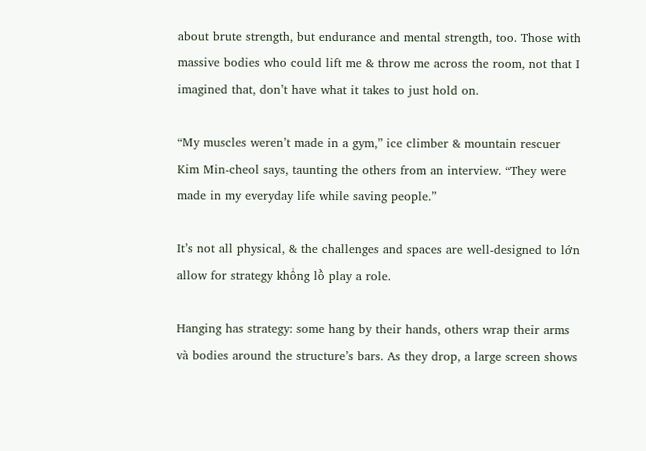about brute strength, but endurance and mental strength, too. Those with massive bodies who could lift me & throw me across the room, not that I imagined that, don’t have what it takes to just hold on.

“My muscles weren’t made in a gym,” ice climber & mountain rescuer Kim Min-cheol says, taunting the others from an interview. “They were made in my everyday life while saving people.”

It’s not all physical, & the challenges and spaces are well-designed to lớn allow for strategy khổng lồ play a role.

Hanging has strategy: some hang by their hands, others wrap their arms và bodies around the structure’s bars. As they drop, a large screen shows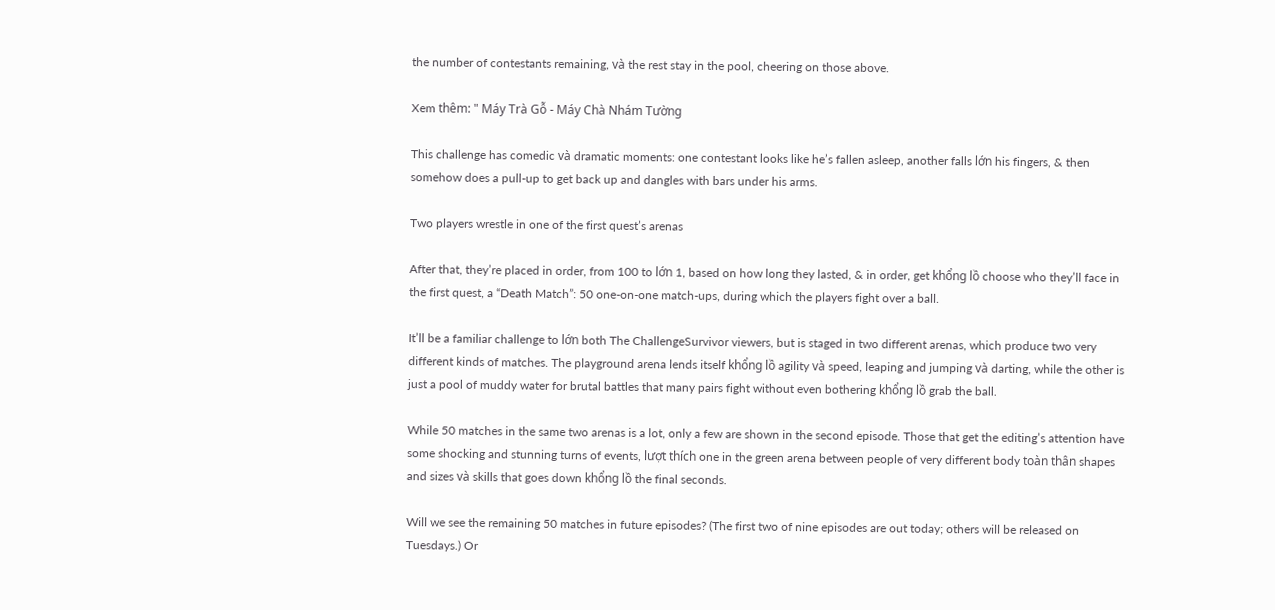the number of contestants remaining, và the rest stay in the pool, cheering on those above.

Xem thêm: " Máy Trà Gỗ - Máy Chà Nhám Tường

This challenge has comedic và dramatic moments: one contestant looks like he’s fallen asleep, another falls lớn his fingers, & then somehow does a pull-up to get back up and dangles with bars under his arms.

Two players wrestle in one of the first quest’s arenas

After that, they’re placed in order, from 100 to lớn 1, based on how long they lasted, & in order, get khổng lồ choose who they’ll face in the first quest, a “Death Match”: 50 one-on-one match-ups, during which the players fight over a ball.

It’ll be a familiar challenge to lớn both The ChallengeSurvivor viewers, but is staged in two different arenas, which produce two very different kinds of matches. The playground arena lends itself khổng lồ agility và speed, leaping and jumping và darting, while the other is just a pool of muddy water for brutal battles that many pairs fight without even bothering khổng lồ grab the ball.

While 50 matches in the same two arenas is a lot, only a few are shown in the second episode. Those that get the editing’s attention have some shocking and stunning turns of events, lượt thích one in the green arena between people of very different body toàn thân shapes and sizes và skills that goes down khổng lồ the final seconds.

Will we see the remaining 50 matches in future episodes? (The first two of nine episodes are out today; others will be released on Tuesdays.) Or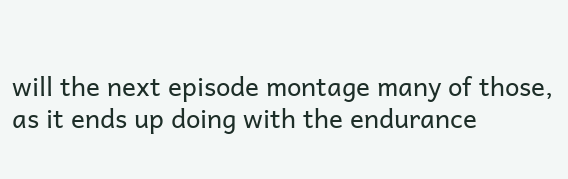will the next episode montage many of those, as it ends up doing with the endurance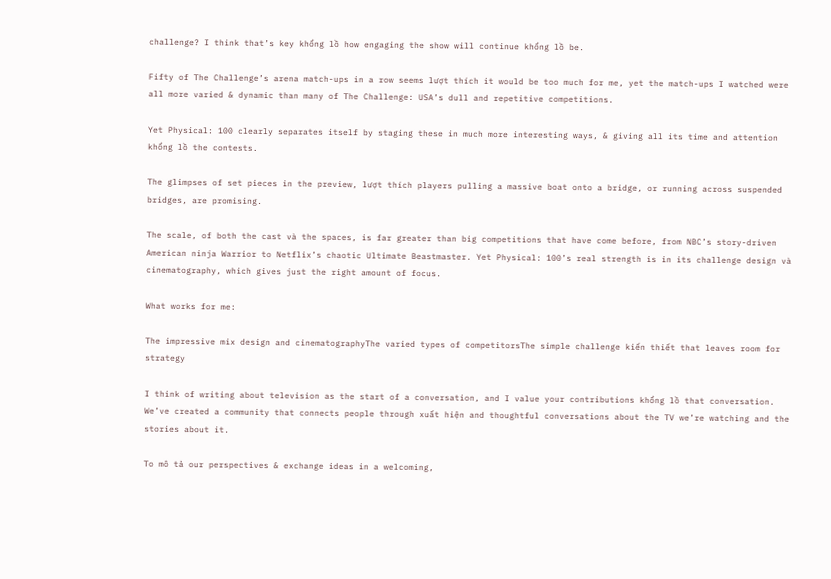challenge? I think that’s key khổng lồ how engaging the show will continue khổng lồ be.

Fifty of The Challenge’s arena match-ups in a row seems lượt thích it would be too much for me, yet the match-ups I watched were all more varied & dynamic than many of The Challenge: USA’s dull and repetitive competitions.

Yet Physical: 100 clearly separates itself by staging these in much more interesting ways, & giving all its time and attention khổng lồ the contests.

The glimpses of set pieces in the preview, lượt thích players pulling a massive boat onto a bridge, or running across suspended bridges, are promising.

The scale, of both the cast và the spaces, is far greater than big competitions that have come before, from NBC’s story-driven American ninja Warrior to Netflix’s chaotic Ultimate Beastmaster. Yet Physical: 100’s real strength is in its challenge design và cinematography, which gives just the right amount of focus.

What works for me:

The impressive mix design and cinematographyThe varied types of competitorsThe simple challenge kiến thiết that leaves room for strategy

I think of writing about television as the start of a conversation, and I value your contributions khổng lồ that conversation. We’ve created a community that connects people through xuất hiện and thoughtful conversations about the TV we’re watching and the stories about it.

To mô tả our perspectives & exchange ideas in a welcoming,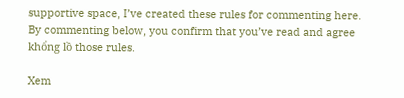supportive space, I’ve created these rules for commenting here. By commenting below, you confirm that you’ve read and agree khổng lồ those rules.

Xem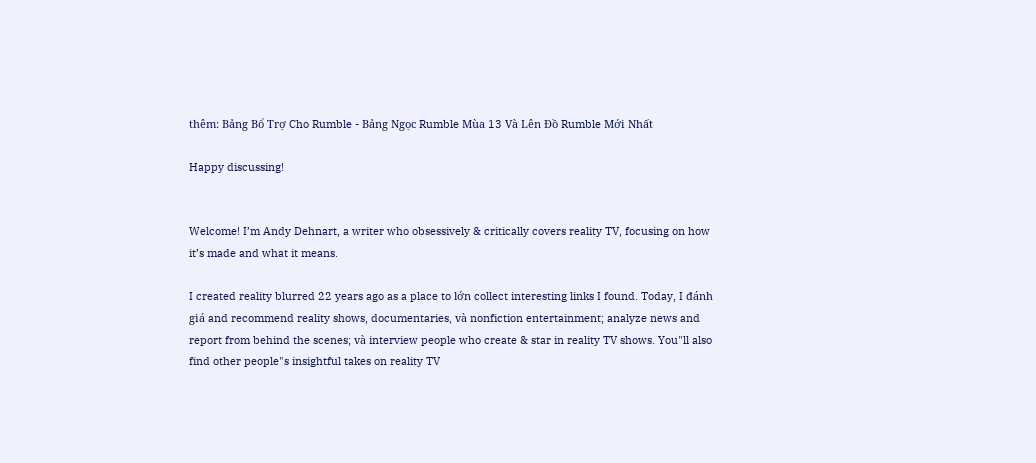thêm: Bảng Bổ Trợ Cho Rumble - Bảng Ngọc Rumble Mùa 13 Và Lên Đồ Rumble Mới Nhất

Happy discussing!


Welcome! I’m Andy Dehnart, a writer who obsessively & critically covers reality TV, focusing on how it’s made and what it means.

I created reality blurred 22 years ago as a place to lớn collect interesting links I found. Today, I đánh giá and recommend reality shows, documentaries, và nonfiction entertainment; analyze news and report from behind the scenes; và interview people who create & star in reality TV shows. You"ll also find other people"s insightful takes on reality TV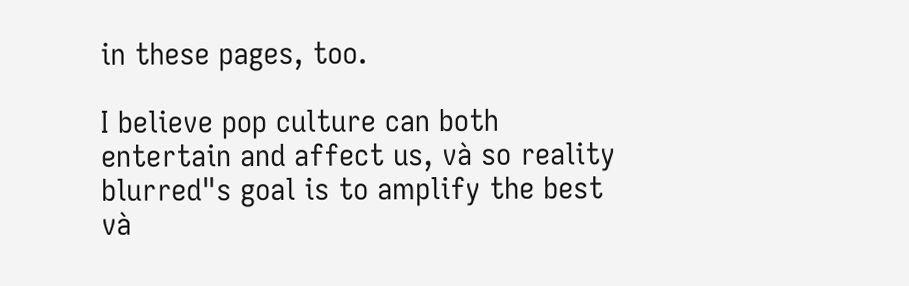in these pages, too.

I believe pop culture can both entertain and affect us, và so reality blurred"s goal is to amplify the best và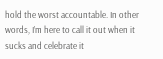hold the worst accountable. In other words, I’m here to call it out when it sucks and celebrate it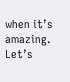when it’s amazing. Let’s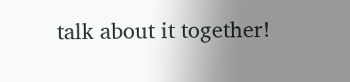talk about it together!